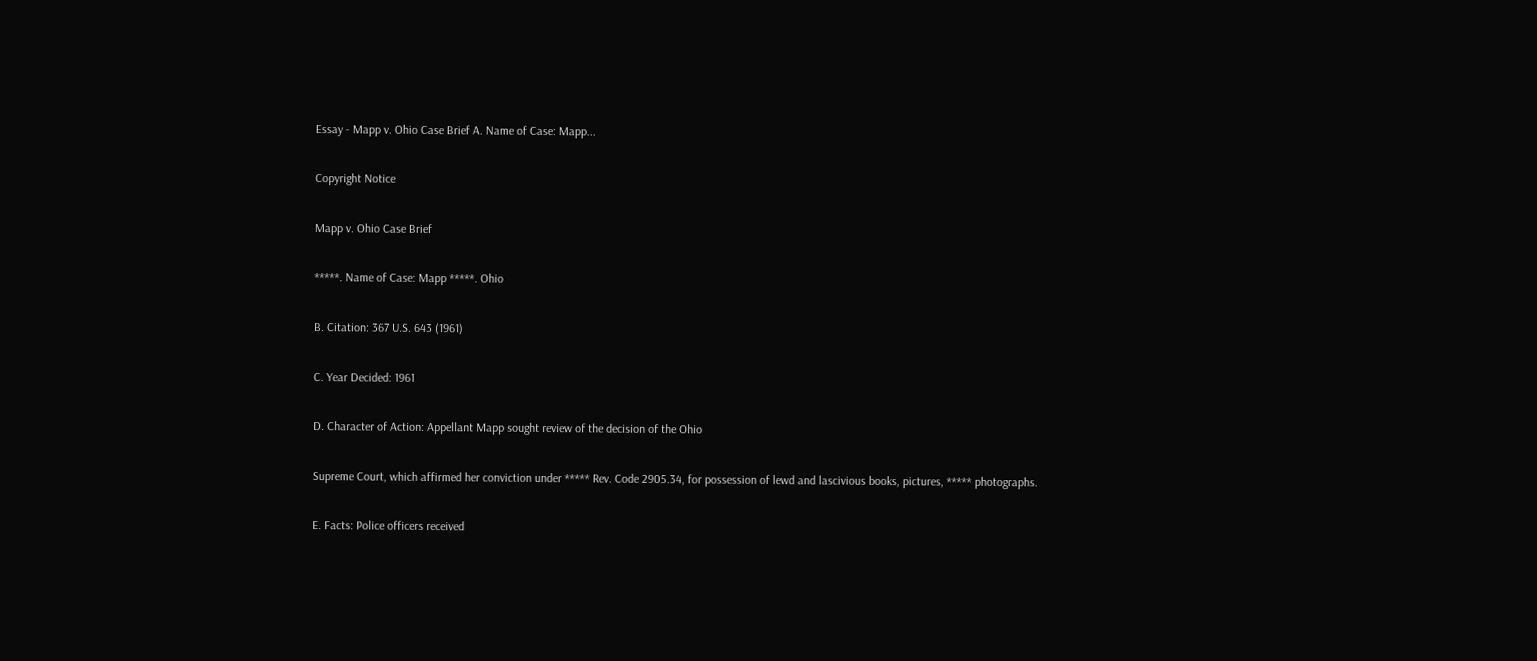Essay - Mapp v. Ohio Case Brief A. Name of Case: Mapp...

Copyright Notice

Mapp v. Ohio Case Brief

*****. Name of Case: Mapp *****. Ohio

B. Citation: 367 U.S. 643 (1961)

C. Year Decided: 1961

D. Character of Action: Appellant Mapp sought review of the decision of the Ohio

Supreme Court, which affirmed her conviction under ***** Rev. Code 2905.34, for possession of lewd and lascivious books, pictures, ***** photographs.

E. Facts: Police officers received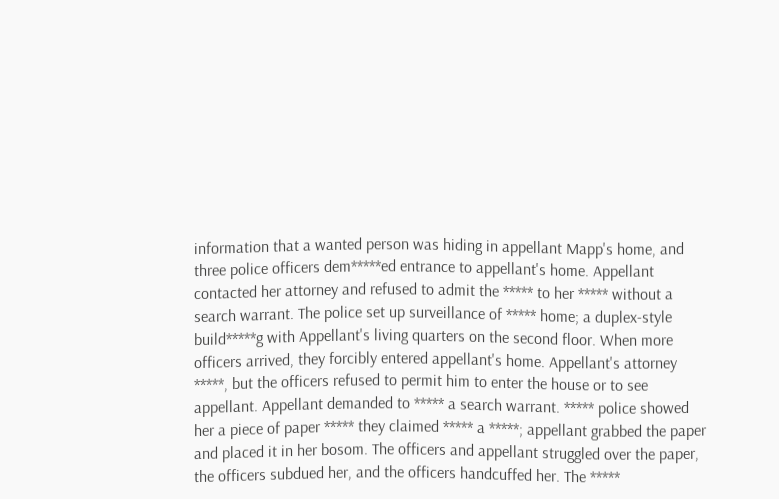information that a wanted person was hiding in appellant Mapp's home, and three police officers dem*****ed entrance to appellant's home. Appellant contacted her attorney and refused to admit the ***** to her ***** without a search warrant. The police set up surveillance of ***** home; a duplex-style build*****g with Appellant's living quarters on the second floor. When more officers arrived, they forcibly entered appellant's home. Appellant's attorney *****, but the officers refused to permit him to enter the house or to see appellant. Appellant demanded to ***** a search warrant. ***** police showed her a piece of paper ***** they claimed ***** a *****; appellant grabbed the paper and placed it in her bosom. The officers and appellant struggled over the paper, the officers subdued her, and the officers handcuffed her. The *****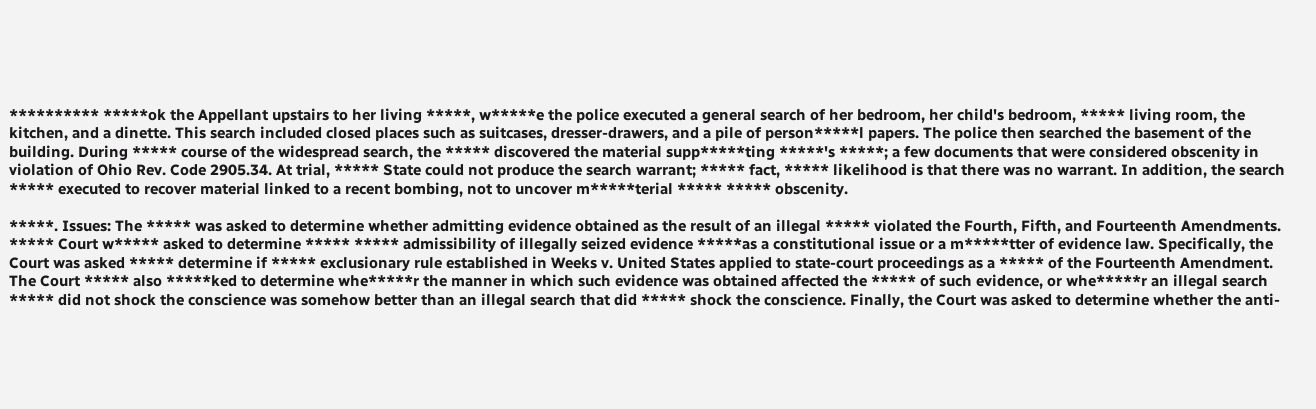********** *****ok the Appellant upstairs to her living *****, w*****e the police executed a general search of her bedroom, her child's bedroom, ***** living room, the kitchen, and a dinette. This search included closed places such as suitcases, dresser-drawers, and a pile of person*****l papers. The police then searched the basement of the building. During ***** course of the widespread search, the ***** discovered the material supp*****ting *****'s *****; a few documents that were considered obscenity in violation of Ohio Rev. Code 2905.34. At trial, ***** State could not produce the search warrant; ***** fact, ***** likelihood is that there was no warrant. In addition, the search ***** executed to recover material linked to a recent bombing, not to uncover m*****terial ***** ***** obscenity.

*****. Issues: The ***** was asked to determine whether admitting evidence obtained as the result of an illegal ***** violated the Fourth, Fifth, and Fourteenth Amendments. ***** Court w***** asked to determine ***** ***** admissibility of illegally seized evidence *****as a constitutional issue or a m*****tter of evidence law. Specifically, the Court was asked ***** determine if ***** exclusionary rule established in Weeks v. United States applied to state-court proceedings as a ***** of the Fourteenth Amendment. The Court ***** also *****ked to determine whe*****r the manner in which such evidence was obtained affected the ***** of such evidence, or whe*****r an illegal search ***** did not shock the conscience was somehow better than an illegal search that did ***** shock the conscience. Finally, the Court was asked to determine whether the anti-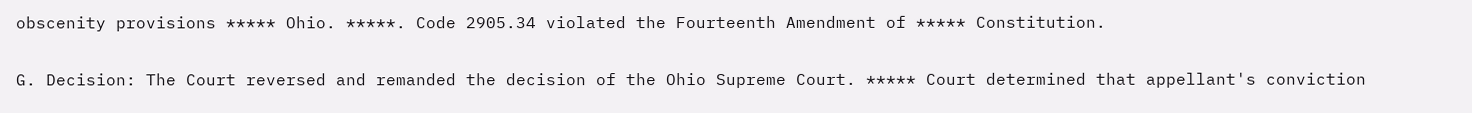obscenity provisions ***** Ohio. *****. Code 2905.34 violated the Fourteenth Amendment of ***** Constitution.

G. Decision: The Court reversed and remanded the decision of the Ohio Supreme Court. ***** Court determined that appellant's conviction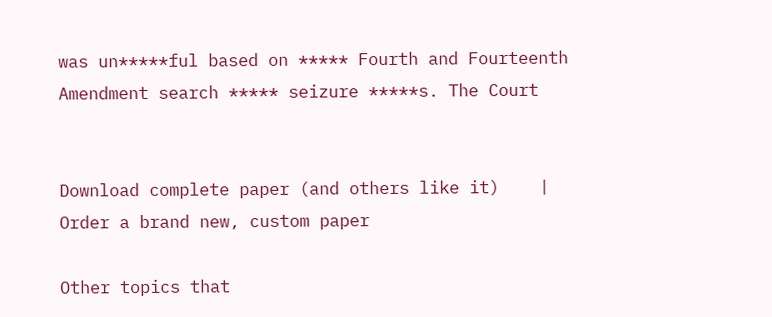was un*****ful based on ***** Fourth and Fourteenth Amendment search ***** seizure *****s. The Court


Download complete paper (and others like it)    |    Order a brand new, custom paper

Other topics that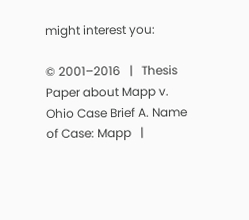might interest you:

© 2001–2016   |   Thesis Paper about Mapp v. Ohio Case Brief A. Name of Case: Mapp   |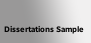Dissertations Sample